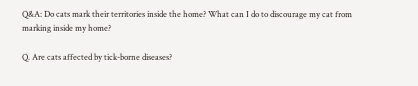Q&A: Do cats mark their territories inside the home? What can I do to discourage my cat from marking inside my home?

Q. Are cats affected by tick-borne diseases?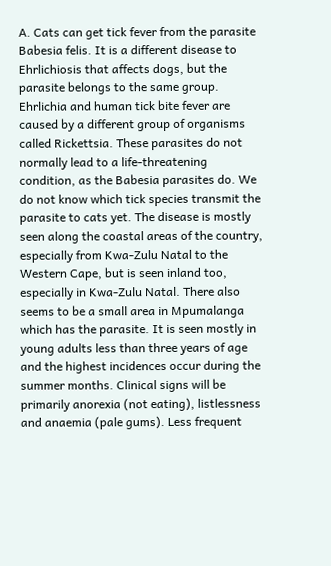A. Cats can get tick fever from the parasite Babesia felis. It is a different disease to Ehrlichiosis that affects dogs, but the parasite belongs to the same group. Ehrlichia and human tick bite fever are caused by a different group of organisms called Rickettsia. These parasites do not normally lead to a life-threatening condition, as the Babesia parasites do. We do not know which tick species transmit the parasite to cats yet. The disease is mostly seen along the coastal areas of the country, especially from Kwa-Zulu Natal to the Western Cape, but is seen inland too, especially in Kwa-Zulu Natal. There also seems to be a small area in Mpumalanga which has the parasite. It is seen mostly in young adults less than three years of age and the highest incidences occur during the summer months. Clinical signs will be primarily anorexia (not eating), listlessness and anaemia (pale gums). Less frequent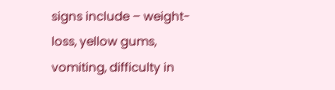signs include – weight-loss, yellow gums, vomiting, difficulty in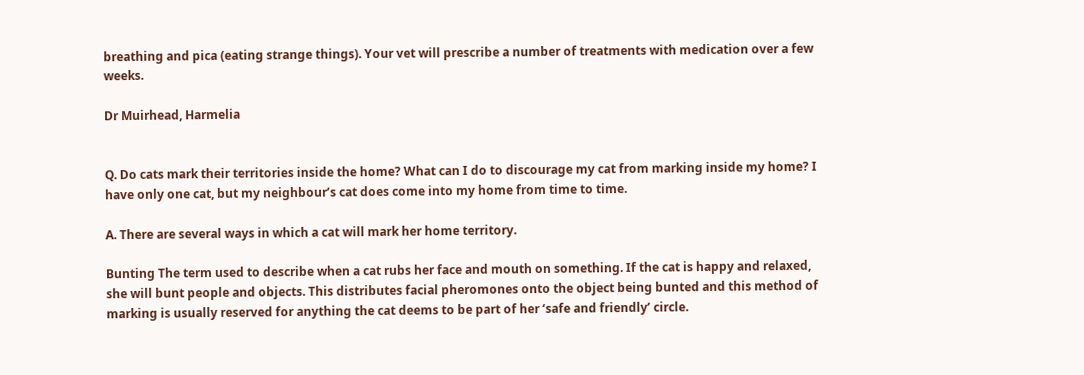breathing and pica (eating strange things). Your vet will prescribe a number of treatments with medication over a few weeks.

Dr Muirhead, Harmelia


Q. Do cats mark their territories inside the home? What can I do to discourage my cat from marking inside my home? I have only one cat, but my neighbour’s cat does come into my home from time to time.

A. There are several ways in which a cat will mark her home territory.

Bunting The term used to describe when a cat rubs her face and mouth on something. If the cat is happy and relaxed, she will bunt people and objects. This distributes facial pheromones onto the object being bunted and this method of marking is usually reserved for anything the cat deems to be part of her ‘safe and friendly’ circle.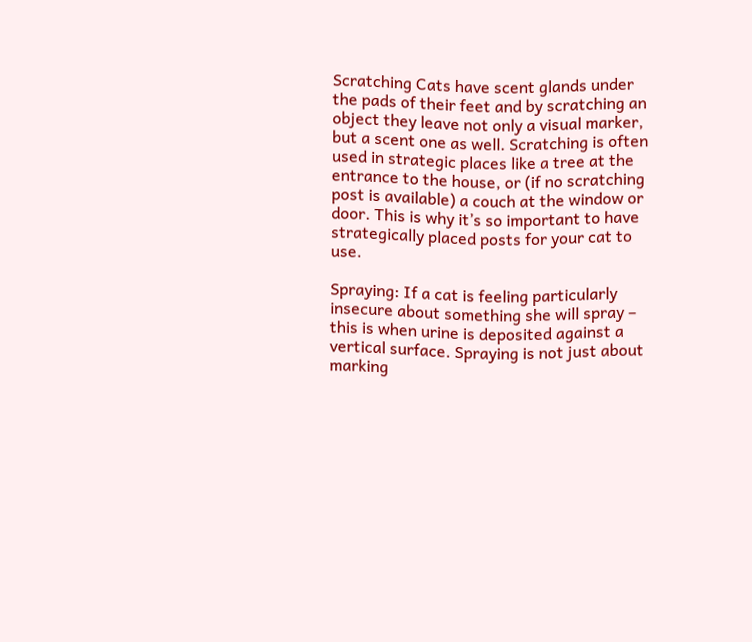Scratching Cats have scent glands under the pads of their feet and by scratching an object they leave not only a visual marker, but a scent one as well. Scratching is often used in strategic places like a tree at the entrance to the house, or (if no scratching post is available) a couch at the window or door. This is why it’s so important to have strategically placed posts for your cat to use.

Spraying: If a cat is feeling particularly insecure about something she will spray – this is when urine is deposited against a vertical surface. Spraying is not just about marking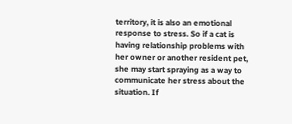territory, it is also an emotional response to stress. So if a cat is having relationship problems with her owner or another resident pet, she may start spraying as a way to communicate her stress about the situation. If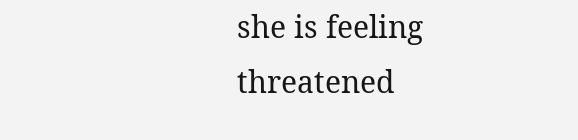she is feeling threatened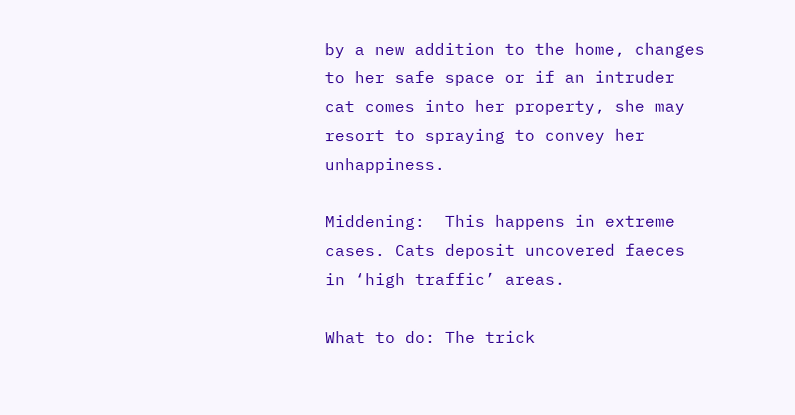by a new addition to the home, changes to her safe space or if an intruder cat comes into her property, she may resort to spraying to convey her unhappiness.

Middening:  This happens in extreme cases. Cats deposit uncovered faeces in ‘high traffic’ areas.

What to do: The trick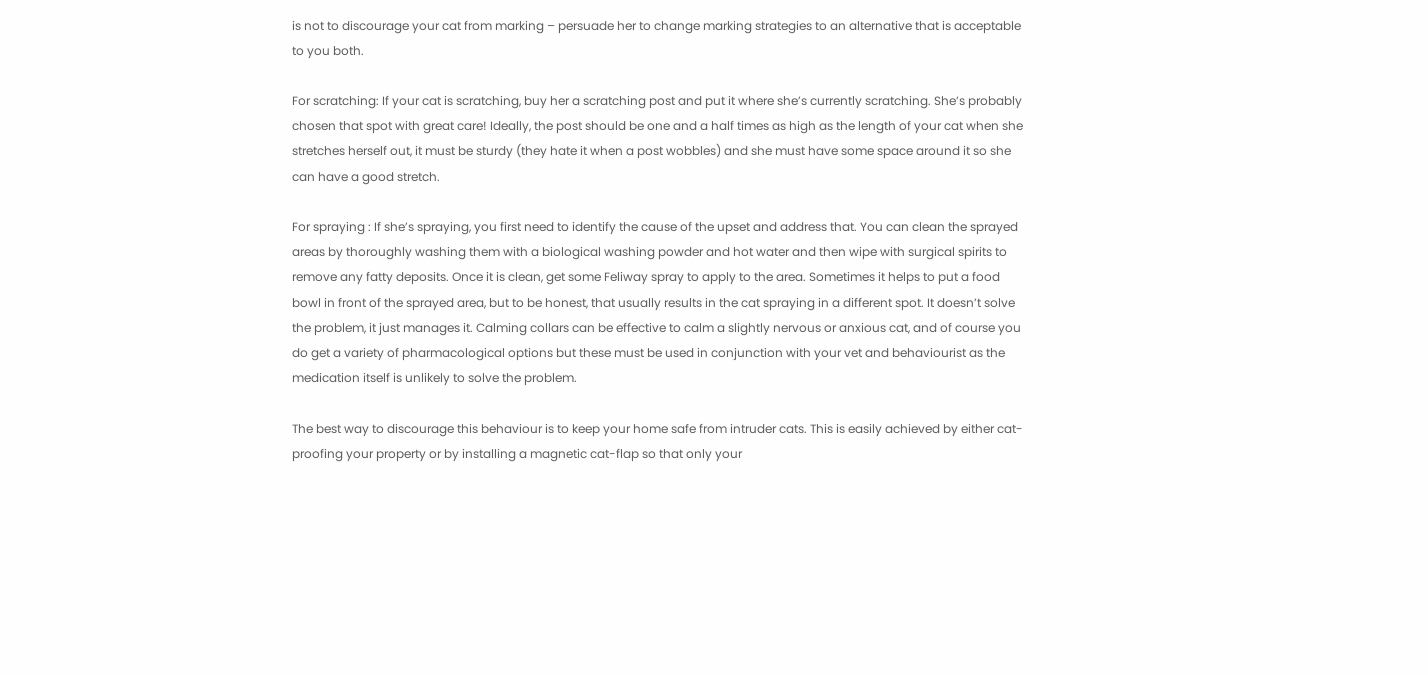is not to discourage your cat from marking – persuade her to change marking strategies to an alternative that is acceptable to you both.

For scratching: If your cat is scratching, buy her a scratching post and put it where she’s currently scratching. She’s probably chosen that spot with great care! Ideally, the post should be one and a half times as high as the length of your cat when she stretches herself out, it must be sturdy (they hate it when a post wobbles) and she must have some space around it so she can have a good stretch.

For spraying : If she’s spraying, you first need to identify the cause of the upset and address that. You can clean the sprayed areas by thoroughly washing them with a biological washing powder and hot water and then wipe with surgical spirits to remove any fatty deposits. Once it is clean, get some Feliway spray to apply to the area. Sometimes it helps to put a food bowl in front of the sprayed area, but to be honest, that usually results in the cat spraying in a different spot. It doesn’t solve the problem, it just manages it. Calming collars can be effective to calm a slightly nervous or anxious cat, and of course you do get a variety of pharmacological options but these must be used in conjunction with your vet and behaviourist as the medication itself is unlikely to solve the problem.

The best way to discourage this behaviour is to keep your home safe from intruder cats. This is easily achieved by either cat-proofing your property or by installing a magnetic cat-flap so that only your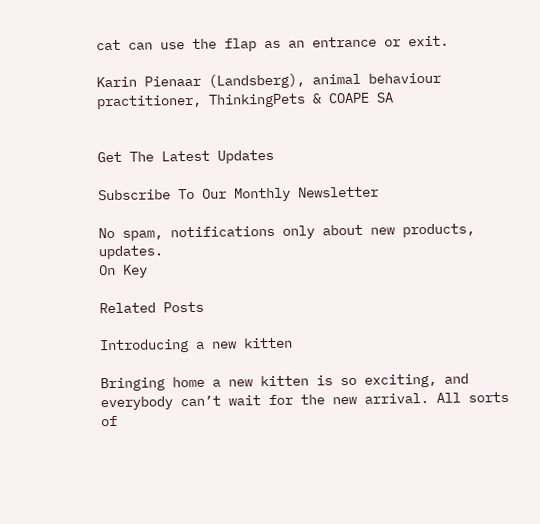cat can use the flap as an entrance or exit.

Karin Pienaar (Landsberg), animal behaviour practitioner, ThinkingPets & COAPE SA


Get The Latest Updates

Subscribe To Our Monthly Newsletter

No spam, notifications only about new products, updates.
On Key

Related Posts

Introducing a new kitten

Bringing home a new kitten is so exciting, and everybody can’t wait for the new arrival. All sorts of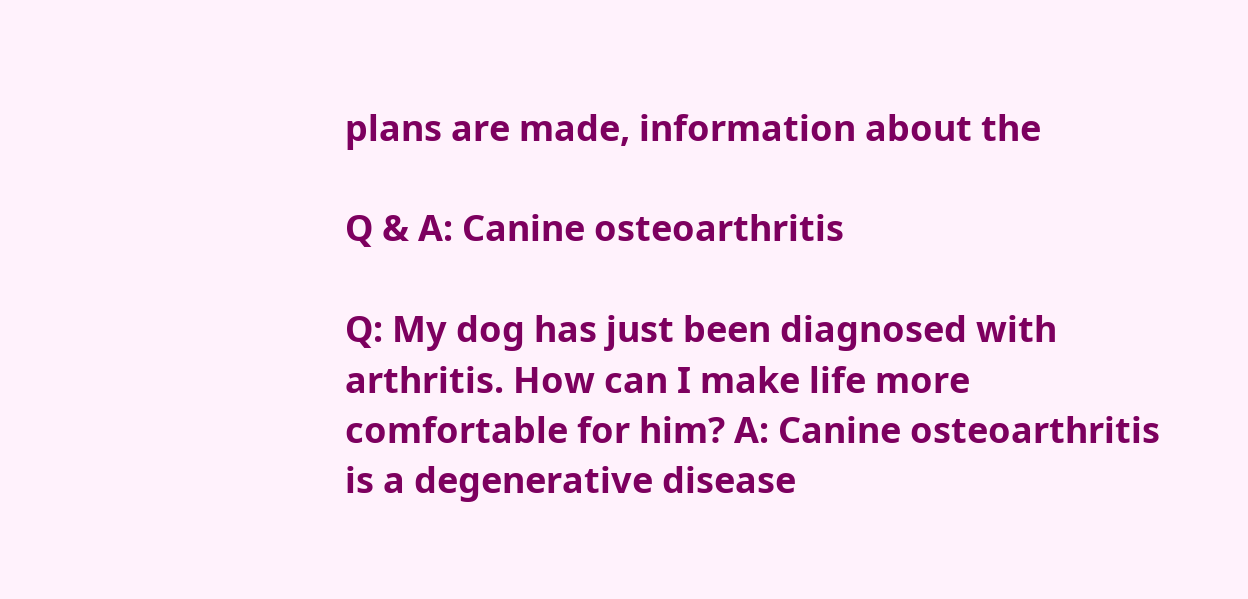plans are made, information about the

Q & A: Canine osteoarthritis

Q: My dog has just been diagnosed with arthritis. How can I make life more comfortable for him? A: Canine osteoarthritis is a degenerative disease